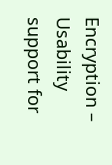Encryption – Usability support for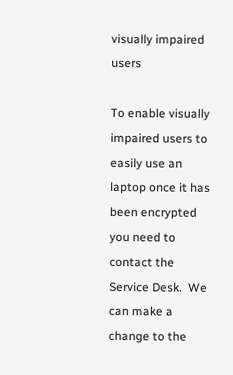visually impaired users

To enable visually impaired users to easily use an laptop once it has been encrypted you need to contact the Service Desk.  We can make a change to the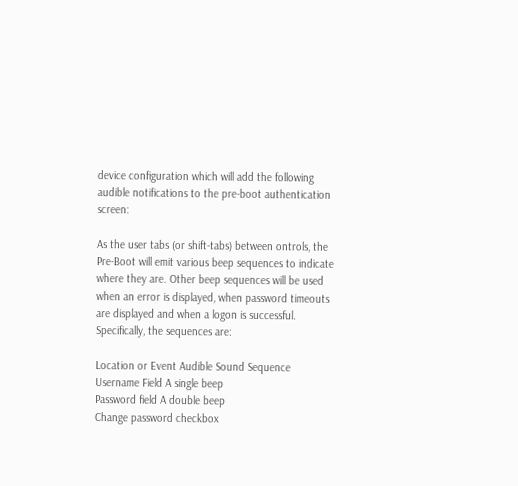device configuration which will add the following audible notifications to the pre-boot authentication screen:

As the user tabs (or shift-tabs) between ontrols, the Pre-Boot will emit various beep sequences to indicate where they are. Other beep sequences will be used when an error is displayed, when password timeouts are displayed and when a logon is successful. Specifically, the sequences are:

Location or Event Audible Sound Sequence
Username Field A single beep
Password field A double beep
Change password checkbox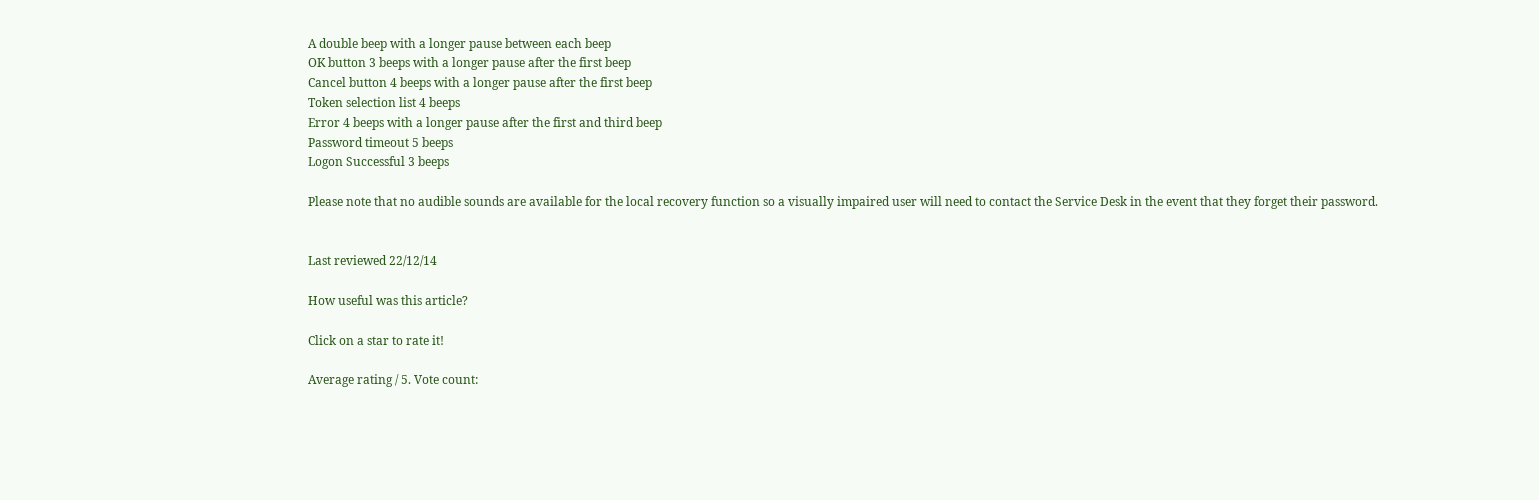A double beep with a longer pause between each beep
OK button 3 beeps with a longer pause after the first beep
Cancel button 4 beeps with a longer pause after the first beep
Token selection list 4 beeps
Error 4 beeps with a longer pause after the first and third beep
Password timeout 5 beeps
Logon Successful 3 beeps

Please note that no audible sounds are available for the local recovery function so a visually impaired user will need to contact the Service Desk in the event that they forget their password.


Last reviewed 22/12/14

How useful was this article?

Click on a star to rate it!

Average rating / 5. Vote count: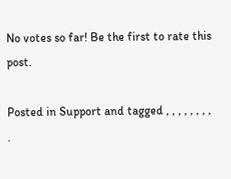No votes so far! Be the first to rate this post.

Posted in Support and tagged , , , , , , , , .